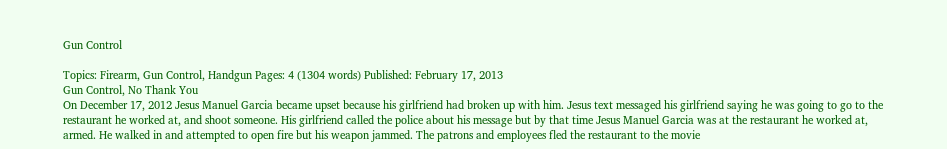Gun Control

Topics: Firearm, Gun Control, Handgun Pages: 4 (1304 words) Published: February 17, 2013
Gun Control, No Thank You
On December 17, 2012 Jesus Manuel Garcia became upset because his girlfriend had broken up with him. Jesus text messaged his girlfriend saying he was going to go to the restaurant he worked at, and shoot someone. His girlfriend called the police about his message but by that time Jesus Manuel Garcia was at the restaurant he worked at, armed. He walked in and attempted to open fire but his weapon jammed. The patrons and employees fled the restaurant to the movie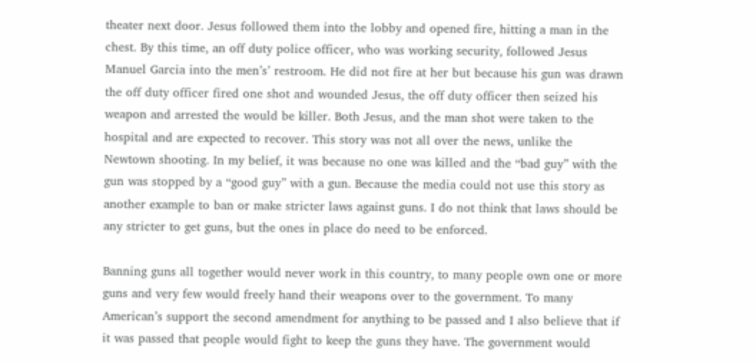theater next door. Jesus followed them into the lobby and opened fire, hitting a man in the chest. By this time, an off duty police officer, who was working security, followed Jesus Manuel Garcia into the men’s’ restroom. He did not fire at her but because his gun was drawn the off duty officer fired one shot and wounded Jesus, the off duty officer then seized his weapon and arrested the would be killer. Both Jesus, and the man shot were taken to the hospital and are expected to recover. This story was not all over the news, unlike the Newtown shooting. In my belief, it was because no one was killed and the “bad guy” with the gun was stopped by a “good guy” with a gun. Because the media could not use this story as another example to ban or make stricter laws against guns. I do not think that laws should be any stricter to get guns, but the ones in place do need to be enforced.

Banning guns all together would never work in this country, to many people own one or more guns and very few would freely hand their weapons over to the government. To many American’s support the second amendment for anything to be passed and I also believe that if it was passed that people would fight to keep the guns they have. The government would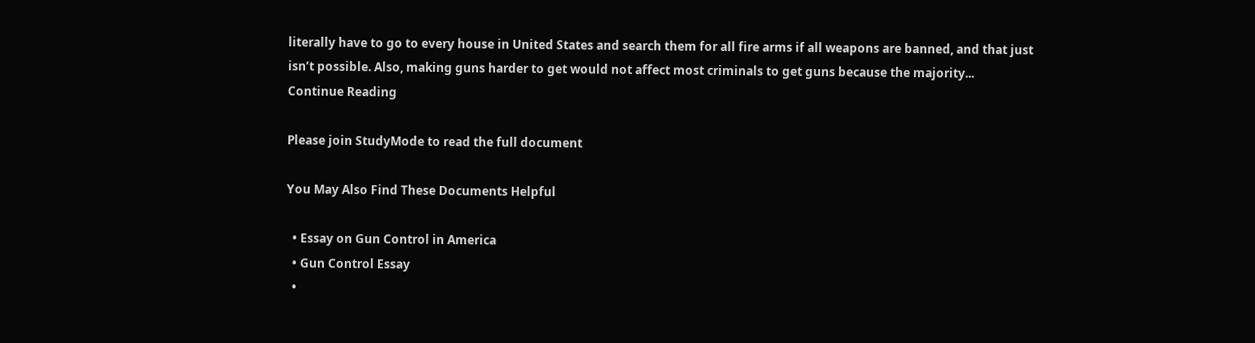literally have to go to every house in United States and search them for all fire arms if all weapons are banned, and that just isn’t possible. Also, making guns harder to get would not affect most criminals to get guns because the majority...
Continue Reading

Please join StudyMode to read the full document

You May Also Find These Documents Helpful

  • Essay on Gun Control in America
  • Gun Control Essay
  •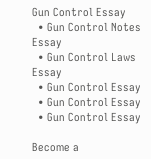Gun Control Essay
  • Gun Control Notes Essay
  • Gun Control Laws Essay
  • Gun Control Essay
  • Gun Control Essay
  • Gun Control Essay

Become a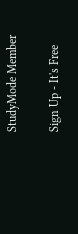StudyMode Member

Sign Up - It's Free